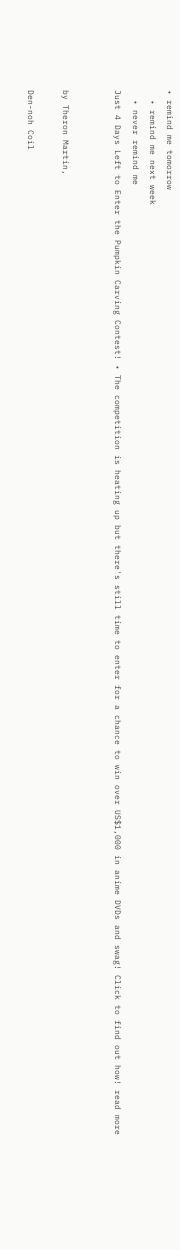• remind me tomorrow
  • remind me next week
  • never remind me
Just 4 Days Left to Enter the Pumpkin Carving Contest! • The competition is heating up but there's still time to enter for a chance to win over US$1,000 in anime DVDs and swag! Click to find out how! read more


by Theron Martin,

Den-noh Coil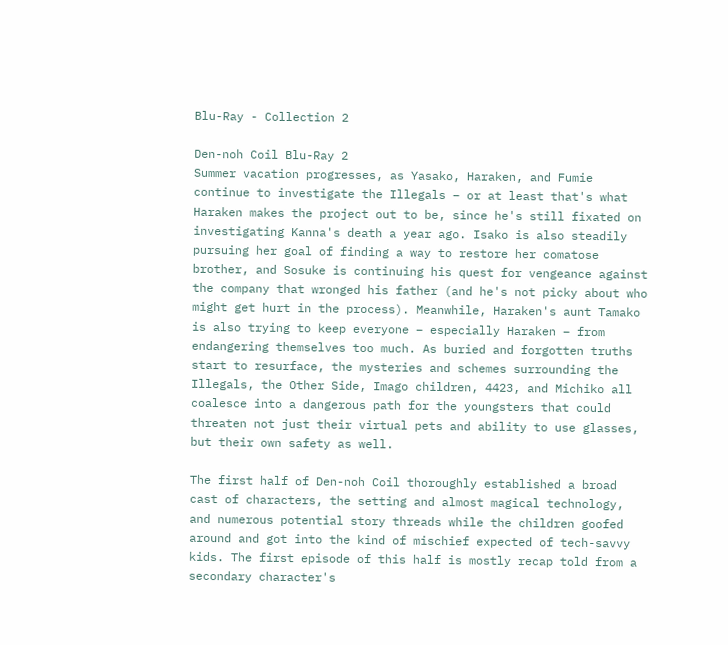Blu-Ray - Collection 2

Den-noh Coil Blu-Ray 2
Summer vacation progresses, as Yasako, Haraken, and Fumie continue to investigate the Illegals – or at least that's what Haraken makes the project out to be, since he's still fixated on investigating Kanna's death a year ago. Isako is also steadily pursuing her goal of finding a way to restore her comatose brother, and Sosuke is continuing his quest for vengeance against the company that wronged his father (and he's not picky about who might get hurt in the process). Meanwhile, Haraken's aunt Tamako is also trying to keep everyone – especially Haraken – from endangering themselves too much. As buried and forgotten truths start to resurface, the mysteries and schemes surrounding the Illegals, the Other Side, Imago children, 4423, and Michiko all coalesce into a dangerous path for the youngsters that could threaten not just their virtual pets and ability to use glasses, but their own safety as well.

The first half of Den-noh Coil thoroughly established a broad cast of characters, the setting and almost magical technology, and numerous potential story threads while the children goofed around and got into the kind of mischief expected of tech-savvy kids. The first episode of this half is mostly recap told from a secondary character's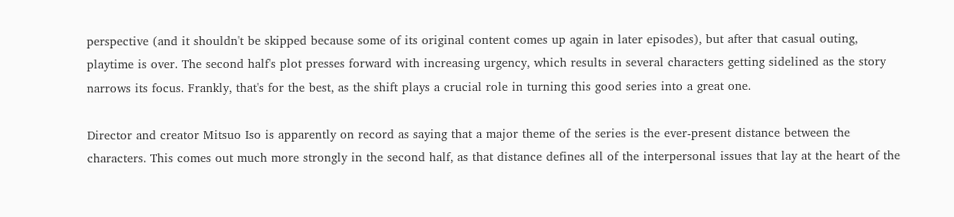perspective (and it shouldn't be skipped because some of its original content comes up again in later episodes), but after that casual outing, playtime is over. The second half's plot presses forward with increasing urgency, which results in several characters getting sidelined as the story narrows its focus. Frankly, that's for the best, as the shift plays a crucial role in turning this good series into a great one.

Director and creator Mitsuo Iso is apparently on record as saying that a major theme of the series is the ever-present distance between the characters. This comes out much more strongly in the second half, as that distance defines all of the interpersonal issues that lay at the heart of the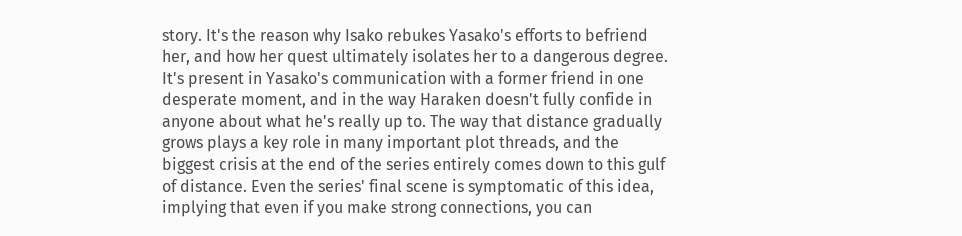story. It's the reason why Isako rebukes Yasako's efforts to befriend her, and how her quest ultimately isolates her to a dangerous degree. It's present in Yasako's communication with a former friend in one desperate moment, and in the way Haraken doesn't fully confide in anyone about what he's really up to. The way that distance gradually grows plays a key role in many important plot threads, and the biggest crisis at the end of the series entirely comes down to this gulf of distance. Even the series' final scene is symptomatic of this idea, implying that even if you make strong connections, you can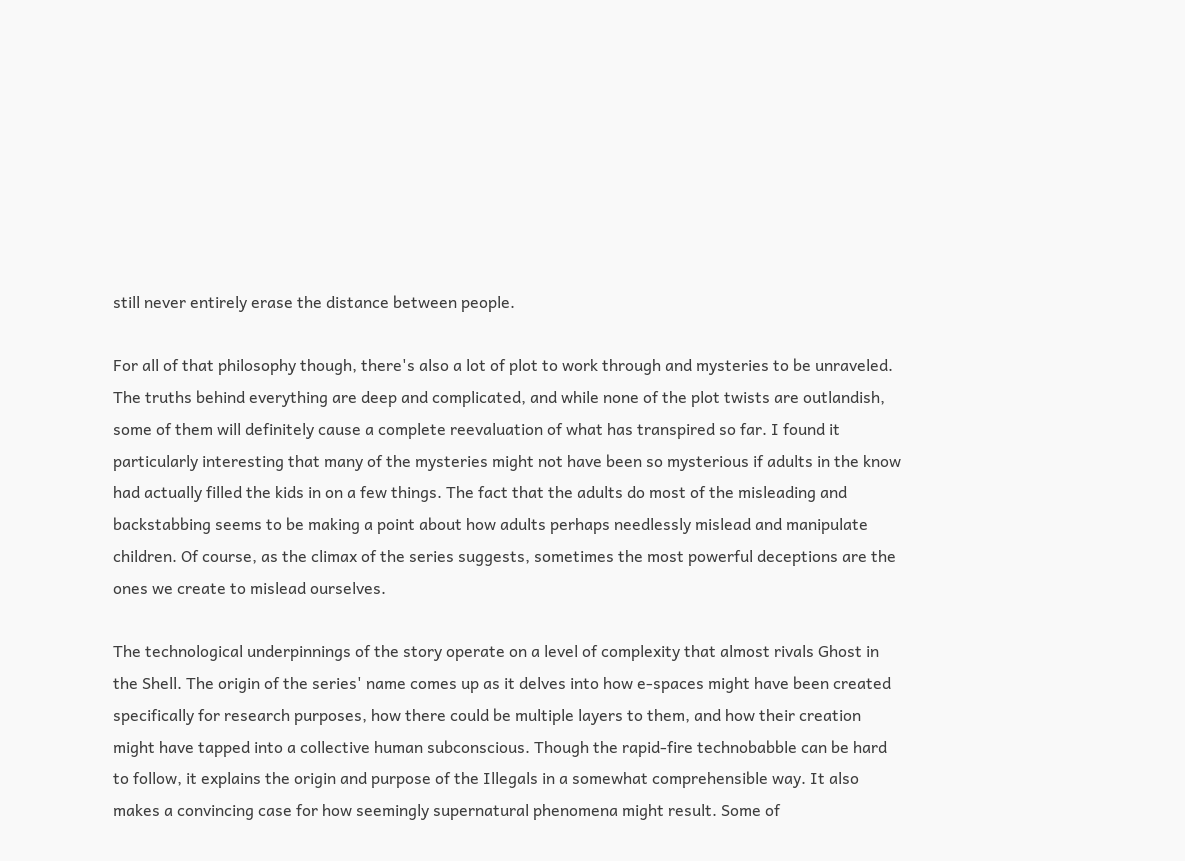still never entirely erase the distance between people.

For all of that philosophy though, there's also a lot of plot to work through and mysteries to be unraveled. The truths behind everything are deep and complicated, and while none of the plot twists are outlandish, some of them will definitely cause a complete reevaluation of what has transpired so far. I found it particularly interesting that many of the mysteries might not have been so mysterious if adults in the know had actually filled the kids in on a few things. The fact that the adults do most of the misleading and backstabbing seems to be making a point about how adults perhaps needlessly mislead and manipulate children. Of course, as the climax of the series suggests, sometimes the most powerful deceptions are the ones we create to mislead ourselves.

The technological underpinnings of the story operate on a level of complexity that almost rivals Ghost in the Shell. The origin of the series' name comes up as it delves into how e-spaces might have been created specifically for research purposes, how there could be multiple layers to them, and how their creation might have tapped into a collective human subconscious. Though the rapid-fire technobabble can be hard to follow, it explains the origin and purpose of the Illegals in a somewhat comprehensible way. It also makes a convincing case for how seemingly supernatural phenomena might result. Some of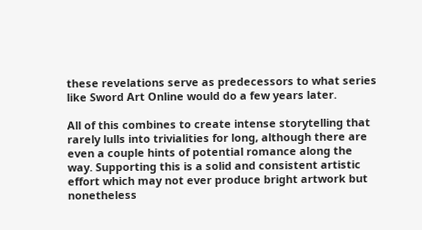these revelations serve as predecessors to what series like Sword Art Online would do a few years later.

All of this combines to create intense storytelling that rarely lulls into trivialities for long, although there are even a couple hints of potential romance along the way. Supporting this is a solid and consistent artistic effort which may not ever produce bright artwork but nonetheless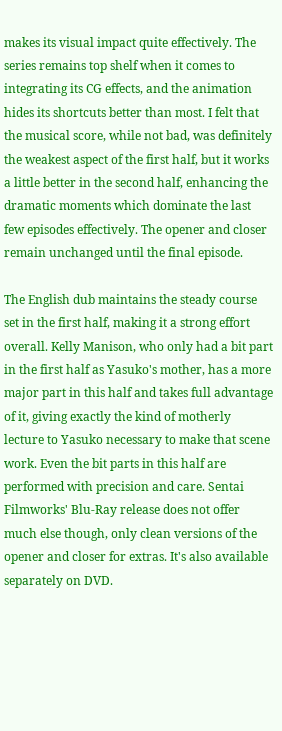makes its visual impact quite effectively. The series remains top shelf when it comes to integrating its CG effects, and the animation hides its shortcuts better than most. I felt that the musical score, while not bad, was definitely the weakest aspect of the first half, but it works a little better in the second half, enhancing the dramatic moments which dominate the last few episodes effectively. The opener and closer remain unchanged until the final episode.

The English dub maintains the steady course set in the first half, making it a strong effort overall. Kelly Manison, who only had a bit part in the first half as Yasuko's mother, has a more major part in this half and takes full advantage of it, giving exactly the kind of motherly lecture to Yasuko necessary to make that scene work. Even the bit parts in this half are performed with precision and care. Sentai Filmworks' Blu-Ray release does not offer much else though, only clean versions of the opener and closer for extras. It's also available separately on DVD.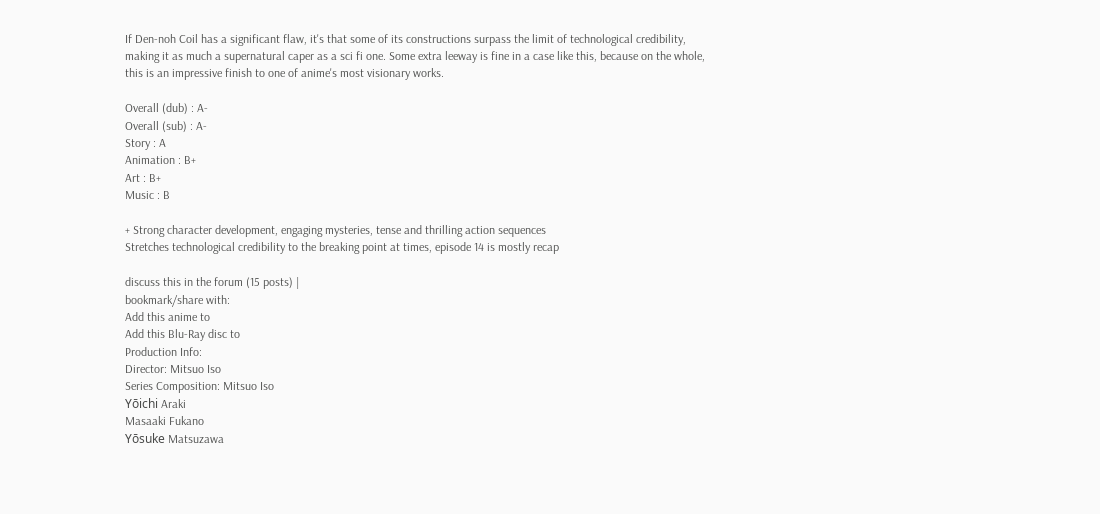If Den-noh Coil has a significant flaw, it's that some of its constructions surpass the limit of technological credibility, making it as much a supernatural caper as a sci fi one. Some extra leeway is fine in a case like this, because on the whole, this is an impressive finish to one of anime's most visionary works.

Overall (dub) : A-
Overall (sub) : A-
Story : A
Animation : B+
Art : B+
Music : B

+ Strong character development, engaging mysteries, tense and thrilling action sequences
Stretches technological credibility to the breaking point at times, episode 14 is mostly recap

discuss this in the forum (15 posts) |
bookmark/share with:
Add this anime to
Add this Blu-Ray disc to
Production Info:
Director: Mitsuo Iso
Series Composition: Mitsuo Iso
Yōichi Araki
Masaaki Fukano
Yōsuke Matsuzawa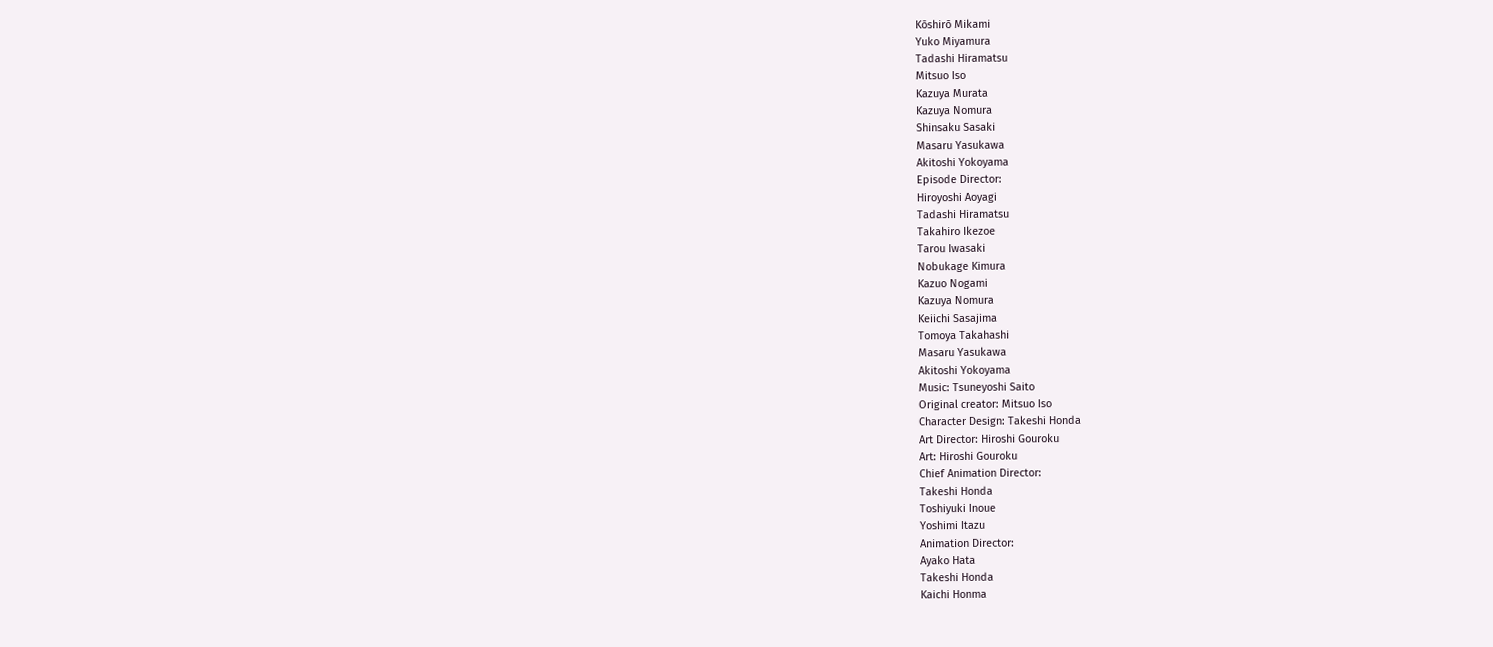Kōshirō Mikami
Yuko Miyamura
Tadashi Hiramatsu
Mitsuo Iso
Kazuya Murata
Kazuya Nomura
Shinsaku Sasaki
Masaru Yasukawa
Akitoshi Yokoyama
Episode Director:
Hiroyoshi Aoyagi
Tadashi Hiramatsu
Takahiro Ikezoe
Tarou Iwasaki
Nobukage Kimura
Kazuo Nogami
Kazuya Nomura
Keiichi Sasajima
Tomoya Takahashi
Masaru Yasukawa
Akitoshi Yokoyama
Music: Tsuneyoshi Saito
Original creator: Mitsuo Iso
Character Design: Takeshi Honda
Art Director: Hiroshi Gouroku
Art: Hiroshi Gouroku
Chief Animation Director:
Takeshi Honda
Toshiyuki Inoue
Yoshimi Itazu
Animation Director:
Ayako Hata
Takeshi Honda
Kaichi Honma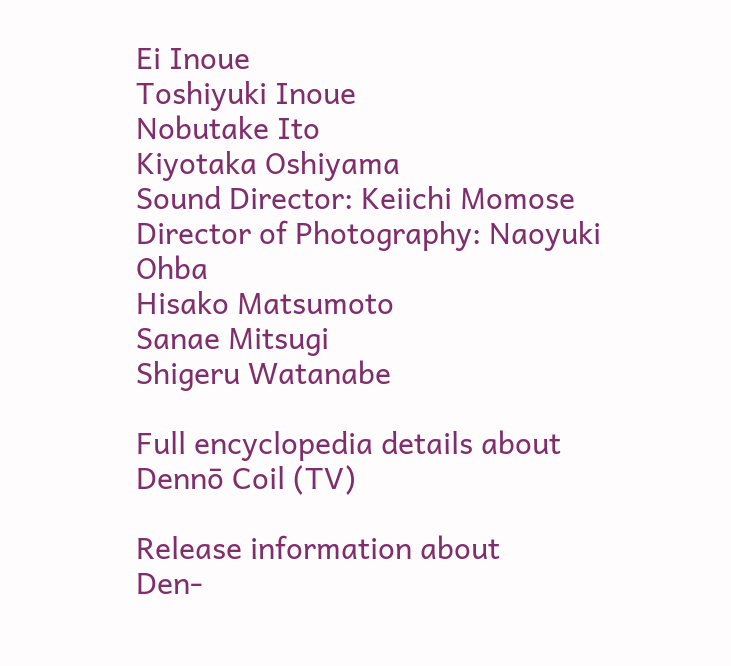Ei Inoue
Toshiyuki Inoue
Nobutake Ito
Kiyotaka Oshiyama
Sound Director: Keiichi Momose
Director of Photography: Naoyuki Ohba
Hisako Matsumoto
Sanae Mitsugi
Shigeru Watanabe

Full encyclopedia details about
Dennō Coil (TV)

Release information about
Den-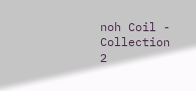noh Coil - Collection 2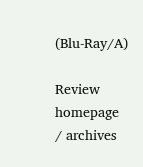(Blu-Ray/A)

Review homepage / archives